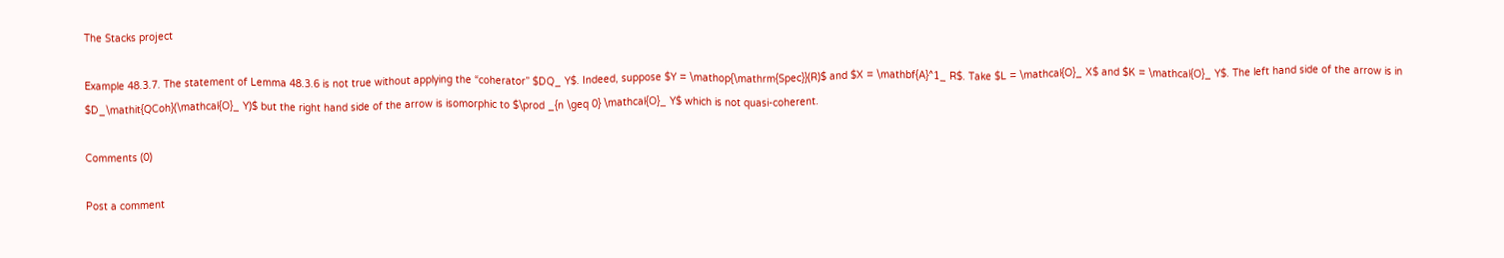The Stacks project

Example 48.3.7. The statement of Lemma 48.3.6 is not true without applying the “coherator” $DQ_ Y$. Indeed, suppose $Y = \mathop{\mathrm{Spec}}(R)$ and $X = \mathbf{A}^1_ R$. Take $L = \mathcal{O}_ X$ and $K = \mathcal{O}_ Y$. The left hand side of the arrow is in $D_\mathit{QCoh}(\mathcal{O}_ Y)$ but the right hand side of the arrow is isomorphic to $\prod _{n \geq 0} \mathcal{O}_ Y$ which is not quasi-coherent.

Comments (0)

Post a comment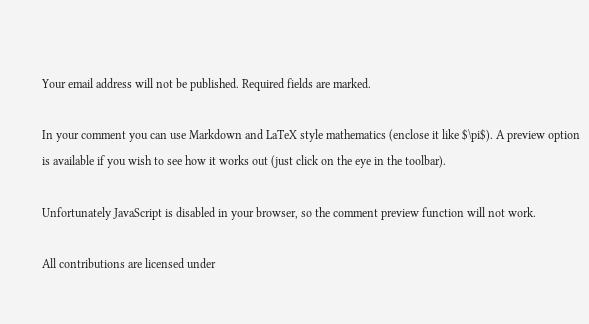Your email address will not be published. Required fields are marked.

In your comment you can use Markdown and LaTeX style mathematics (enclose it like $\pi$). A preview option is available if you wish to see how it works out (just click on the eye in the toolbar).

Unfortunately JavaScript is disabled in your browser, so the comment preview function will not work.

All contributions are licensed under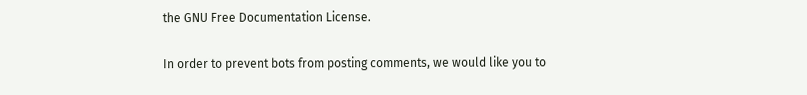the GNU Free Documentation License.

In order to prevent bots from posting comments, we would like you to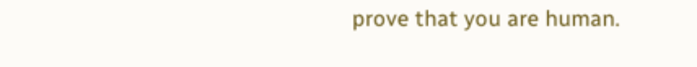prove that you are human.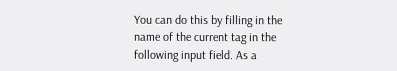You can do this by filling in the name of the current tag in the following input field. As a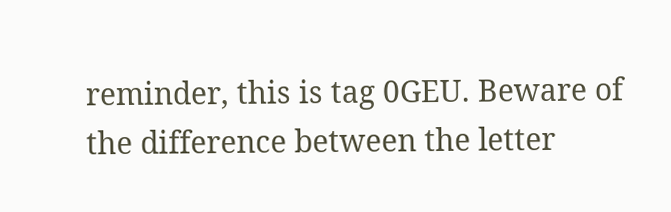reminder, this is tag 0GEU. Beware of the difference between the letter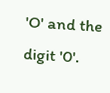'O' and the digit '0'.